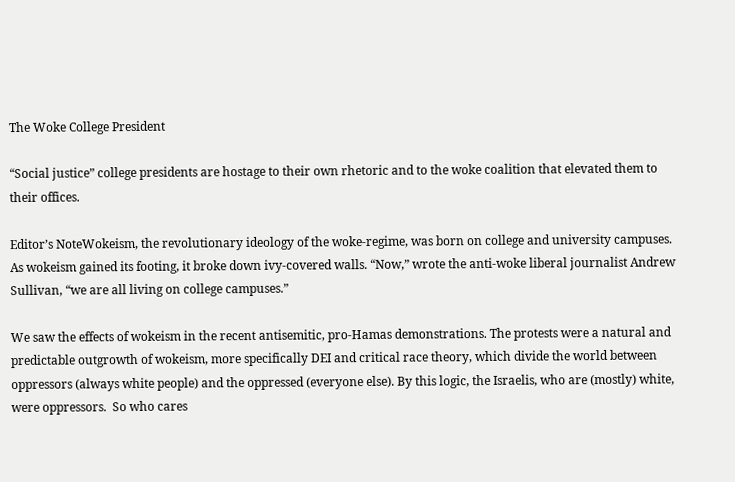The Woke College President

“Social justice” college presidents are hostage to their own rhetoric and to the woke coalition that elevated them to their offices.

Editor’s NoteWokeism, the revolutionary ideology of the woke-regime, was born on college and university campuses. As wokeism gained its footing, it broke down ivy-covered walls. “Now,” wrote the anti-woke liberal journalist Andrew Sullivan, “we are all living on college campuses.”

We saw the effects of wokeism in the recent antisemitic, pro-Hamas demonstrations. The protests were a natural and predictable outgrowth of wokeism, more specifically DEI and critical race theory, which divide the world between oppressors (always white people) and the oppressed (everyone else). By this logic, the Israelis, who are (mostly) white, were oppressors.  So who cares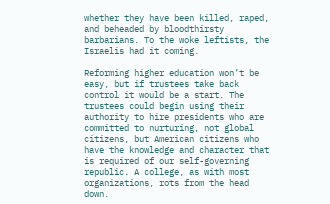whether they have been killed, raped, and beheaded by bloodthirsty barbarians. To the woke leftists, the Israelis had it coming.

Reforming higher education won’t be easy, but if trustees take back control it would be a start. The trustees could begin using their authority to hire presidents who are committed to nurturing, not global citizens, but American citizens who have the knowledge and character that is required of our self-governing republic. A college, as with most organizations, rots from the head down.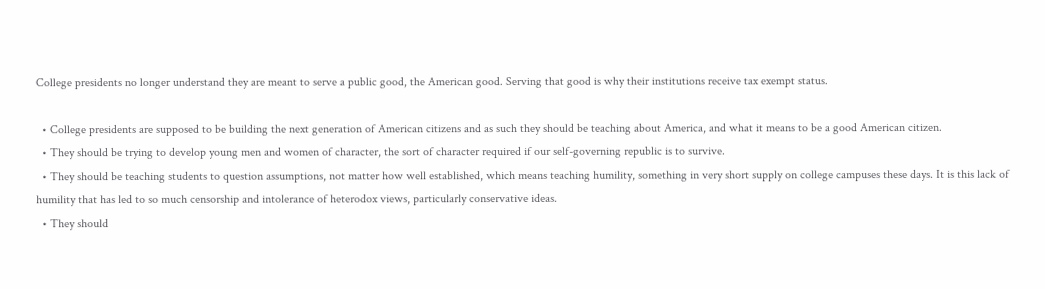College presidents no longer understand they are meant to serve a public good, the American good. Serving that good is why their institutions receive tax exempt status.

  • College presidents are supposed to be building the next generation of American citizens and as such they should be teaching about America, and what it means to be a good American citizen.
  • They should be trying to develop young men and women of character, the sort of character required if our self-governing republic is to survive.
  • They should be teaching students to question assumptions, not matter how well established, which means teaching humility, something in very short supply on college campuses these days. It is this lack of humility that has led to so much censorship and intolerance of heterodox views, particularly conservative ideas.
  • They should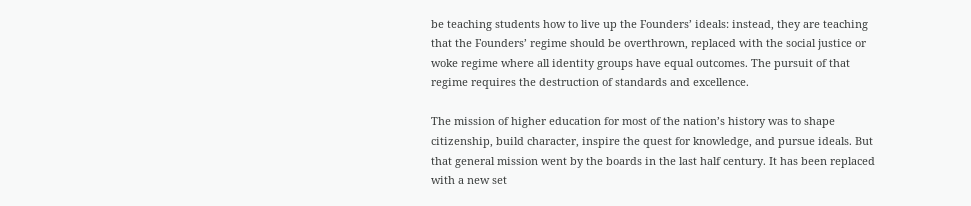be teaching students how to live up the Founders’ ideals: instead, they are teaching that the Founders’ regime should be overthrown, replaced with the social justice or woke regime where all identity groups have equal outcomes. The pursuit of that regime requires the destruction of standards and excellence.

The mission of higher education for most of the nation’s history was to shape citizenship, build character, inspire the quest for knowledge, and pursue ideals. But that general mission went by the boards in the last half century. It has been replaced with a new set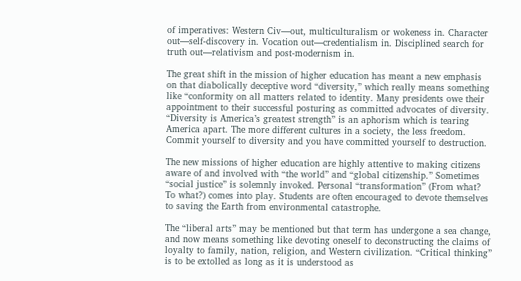of imperatives: Western Civ—out, multiculturalism or wokeness in. Character out—self-discovery in. Vocation out—credentialism in. Disciplined search for truth out—relativism and post-modernism in.

The great shift in the mission of higher education has meant a new emphasis on that diabolically deceptive word “diversity,” which really means something like “conformity on all matters related to identity. Many presidents owe their appointment to their successful posturing as committed advocates of diversity. “Diversity is America’s greatest strength” is an aphorism which is tearing America apart. The more different cultures in a society, the less freedom. Commit yourself to diversity and you have committed yourself to destruction.

The new missions of higher education are highly attentive to making citizens aware of and involved with “the world” and “global citizenship.” Sometimes “social justice” is solemnly invoked. Personal “transformation” (From what? To what?) comes into play. Students are often encouraged to devote themselves to saving the Earth from environmental catastrophe.

The “liberal arts” may be mentioned but that term has undergone a sea change, and now means something like devoting oneself to deconstructing the claims of loyalty to family, nation, religion, and Western civilization. “Critical thinking” is to be extolled as long as it is understood as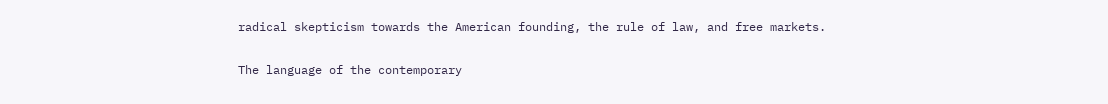radical skepticism towards the American founding, the rule of law, and free markets.

The language of the contemporary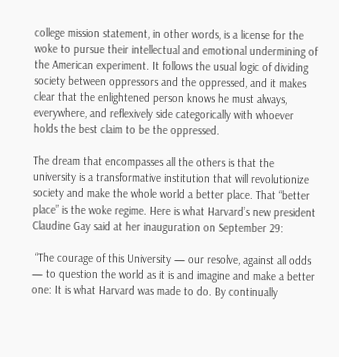college mission statement, in other words, is a license for the woke to pursue their intellectual and emotional undermining of the American experiment. It follows the usual logic of dividing society between oppressors and the oppressed, and it makes clear that the enlightened person knows he must always, everywhere, and reflexively side categorically with whoever holds the best claim to be the oppressed.

The dream that encompasses all the others is that the university is a transformative institution that will revolutionize society and make the whole world a better place. That “better place” is the woke regime. Here is what Harvard’s new president Claudine Gay said at her inauguration on September 29:

 “The courage of this University — our resolve, against all odds — to question the world as it is and imagine and make a better one: It is what Harvard was made to do. By continually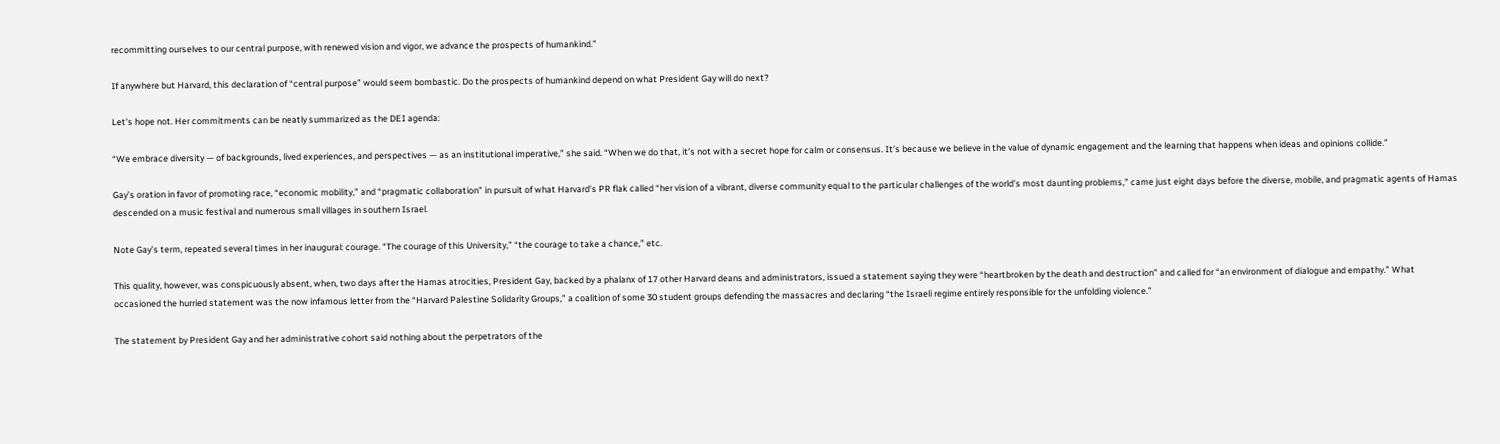recommitting ourselves to our central purpose, with renewed vision and vigor, we advance the prospects of humankind.”

If anywhere but Harvard, this declaration of “central purpose” would seem bombastic. Do the prospects of humankind depend on what President Gay will do next?

Let’s hope not. Her commitments can be neatly summarized as the DEI agenda:

“We embrace diversity — of backgrounds, lived experiences, and perspectives — as an institutional imperative,” she said. “When we do that, it’s not with a secret hope for calm or consensus. It’s because we believe in the value of dynamic engagement and the learning that happens when ideas and opinions collide.”

Gay’s oration in favor of promoting race, “economic mobility,” and “pragmatic collaboration” in pursuit of what Harvard’s PR flak called “her vision of a vibrant, diverse community equal to the particular challenges of the world’s most daunting problems,” came just eight days before the diverse, mobile, and pragmatic agents of Hamas descended on a music festival and numerous small villages in southern Israel.

Note Gay’s term, repeated several times in her inaugural: courage. “The courage of this University,” “the courage to take a chance,” etc.

This quality, however, was conspicuously absent, when, two days after the Hamas atrocities, President Gay, backed by a phalanx of 17 other Harvard deans and administrators, issued a statement saying they were “heartbroken by the death and destruction” and called for “an environment of dialogue and empathy.” What occasioned the hurried statement was the now infamous letter from the “Harvard Palestine Solidarity Groups,” a coalition of some 30 student groups defending the massacres and declaring “the Israeli regime entirely responsible for the unfolding violence.”

The statement by President Gay and her administrative cohort said nothing about the perpetrators of the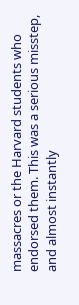massacres or the Harvard students who endorsed them. This was a serious misstep, and almost instantly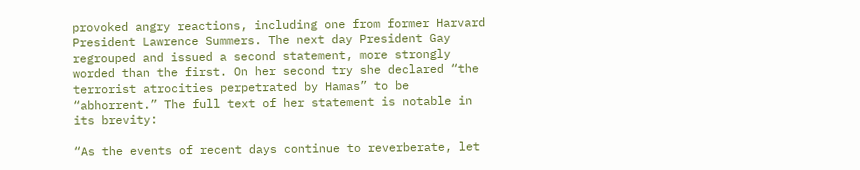provoked angry reactions, including one from former Harvard President Lawrence Summers. The next day President Gay regrouped and issued a second statement, more strongly worded than the first. On her second try she declared “the terrorist atrocities perpetrated by Hamas” to be “abhorrent.” The full text of her statement is notable in its brevity:

“As the events of recent days continue to reverberate, let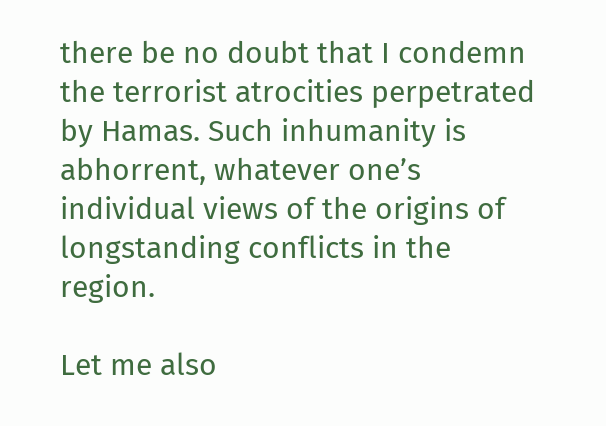there be no doubt that I condemn the terrorist atrocities perpetrated by Hamas. Such inhumanity is abhorrent, whatever one’s individual views of the origins of longstanding conflicts in the region.

Let me also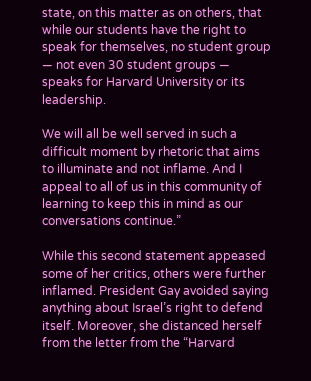state, on this matter as on others, that while our students have the right to speak for themselves, no student group — not even 30 student groups — speaks for Harvard University or its leadership.

We will all be well served in such a difficult moment by rhetoric that aims to illuminate and not inflame. And I appeal to all of us in this community of learning to keep this in mind as our conversations continue.”

While this second statement appeased some of her critics, others were further inflamed. President Gay avoided saying anything about Israel’s right to defend itself. Moreover, she distanced herself from the letter from the “Harvard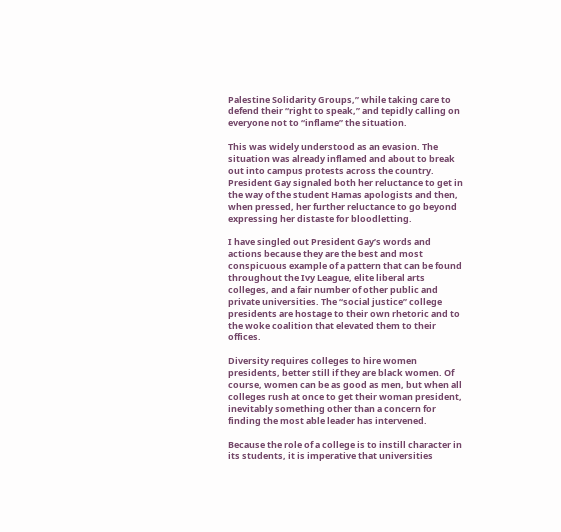Palestine Solidarity Groups,” while taking care to defend their “right to speak,” and tepidly calling on everyone not to “inflame” the situation.

This was widely understood as an evasion. The situation was already inflamed and about to break out into campus protests across the country. President Gay signaled both her reluctance to get in the way of the student Hamas apologists and then, when pressed, her further reluctance to go beyond expressing her distaste for bloodletting.

I have singled out President Gay’s words and actions because they are the best and most conspicuous example of a pattern that can be found throughout the Ivy League, elite liberal arts colleges, and a fair number of other public and private universities. The “social justice” college presidents are hostage to their own rhetoric and to the woke coalition that elevated them to their offices.

Diversity requires colleges to hire women presidents, better still if they are black women. Of course, women can be as good as men, but when all colleges rush at once to get their woman president, inevitably something other than a concern for finding the most able leader has intervened.

Because the role of a college is to instill character in its students, it is imperative that universities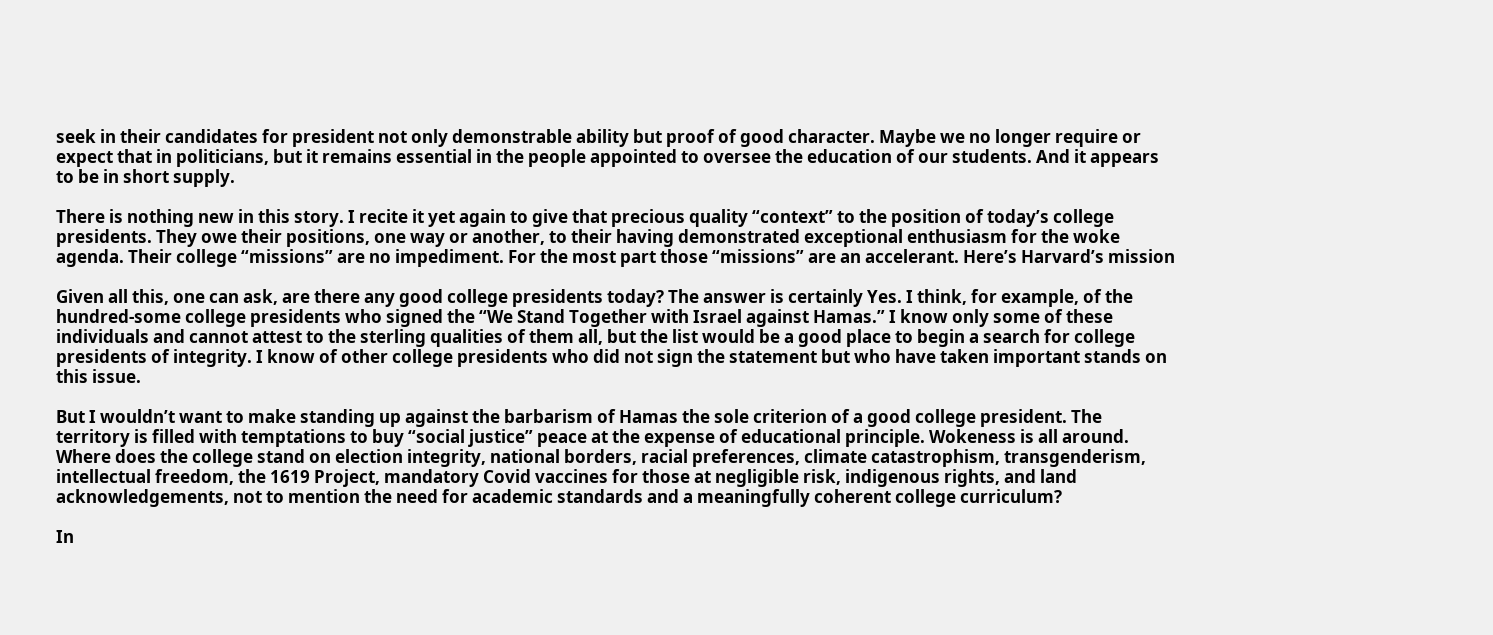seek in their candidates for president not only demonstrable ability but proof of good character. Maybe we no longer require or expect that in politicians, but it remains essential in the people appointed to oversee the education of our students. And it appears to be in short supply.

There is nothing new in this story. I recite it yet again to give that precious quality “context” to the position of today’s college presidents. They owe their positions, one way or another, to their having demonstrated exceptional enthusiasm for the woke agenda. Their college “missions” are no impediment. For the most part those “missions” are an accelerant. Here’s Harvard’s mission

Given all this, one can ask, are there any good college presidents today? The answer is certainly Yes. I think, for example, of the hundred-some college presidents who signed the “We Stand Together with Israel against Hamas.” I know only some of these individuals and cannot attest to the sterling qualities of them all, but the list would be a good place to begin a search for college presidents of integrity. I know of other college presidents who did not sign the statement but who have taken important stands on this issue.

But I wouldn’t want to make standing up against the barbarism of Hamas the sole criterion of a good college president. The territory is filled with temptations to buy “social justice” peace at the expense of educational principle. Wokeness is all around. Where does the college stand on election integrity, national borders, racial preferences, climate catastrophism, transgenderism, intellectual freedom, the 1619 Project, mandatory Covid vaccines for those at negligible risk, indigenous rights, and land acknowledgements, not to mention the need for academic standards and a meaningfully coherent college curriculum?

In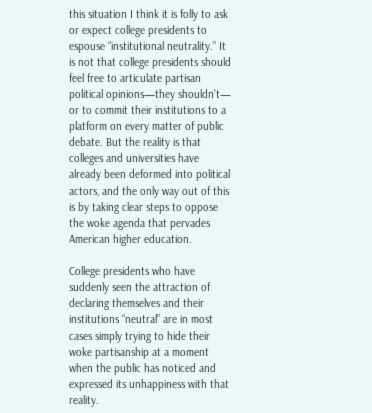this situation I think it is folly to ask or expect college presidents to espouse “institutional neutrality.” It is not that college presidents should feel free to articulate partisan political opinions—they shouldn’t— or to commit their institutions to a platform on every matter of public debate. But the reality is that colleges and universities have already been deformed into political actors, and the only way out of this is by taking clear steps to oppose the woke agenda that pervades American higher education.

College presidents who have suddenly seen the attraction of declaring themselves and their institutions “neutral” are in most cases simply trying to hide their woke partisanship at a moment when the public has noticed and expressed its unhappiness with that reality.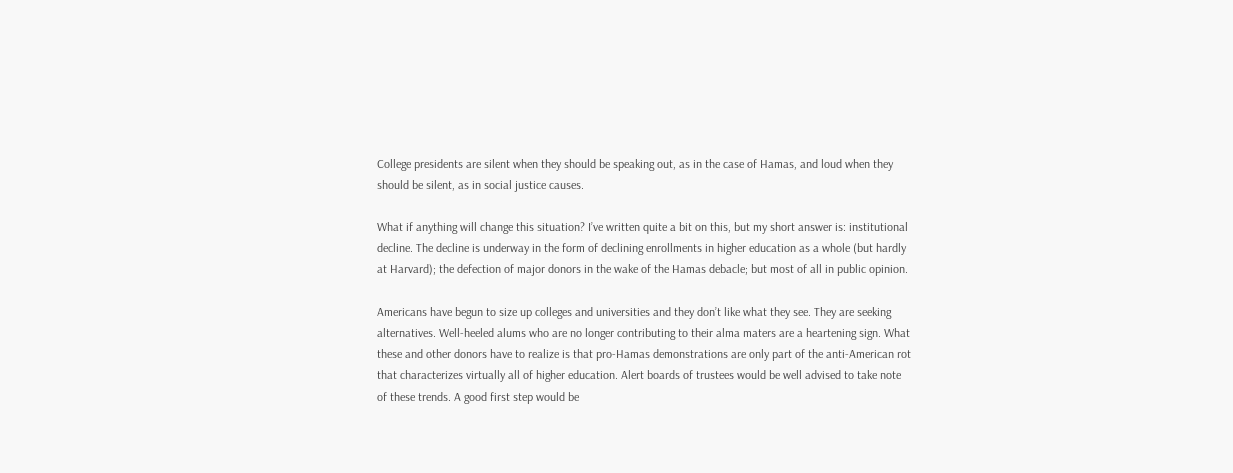College presidents are silent when they should be speaking out, as in the case of Hamas, and loud when they should be silent, as in social justice causes.

What if anything will change this situation? I’ve written quite a bit on this, but my short answer is: institutional decline. The decline is underway in the form of declining enrollments in higher education as a whole (but hardly at Harvard); the defection of major donors in the wake of the Hamas debacle; but most of all in public opinion.

Americans have begun to size up colleges and universities and they don’t like what they see. They are seeking alternatives. Well-heeled alums who are no longer contributing to their alma maters are a heartening sign. What these and other donors have to realize is that pro-Hamas demonstrations are only part of the anti-American rot that characterizes virtually all of higher education. Alert boards of trustees would be well advised to take note of these trends. A good first step would be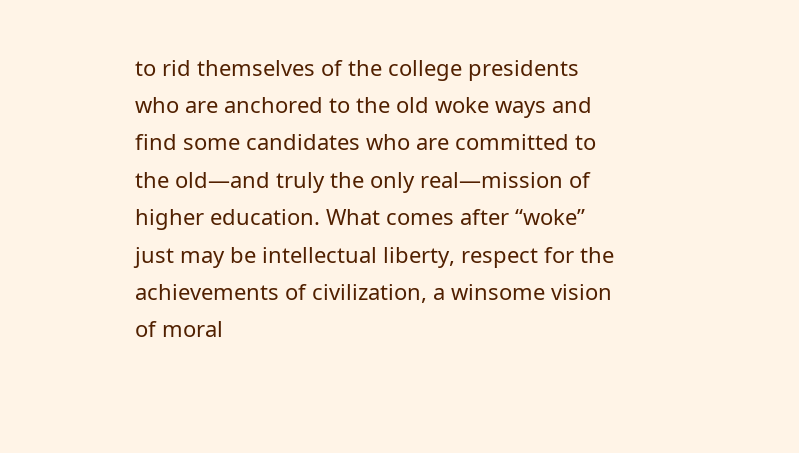to rid themselves of the college presidents who are anchored to the old woke ways and find some candidates who are committed to the old—and truly the only real—mission of higher education. What comes after “woke” just may be intellectual liberty, respect for the achievements of civilization, a winsome vision of moral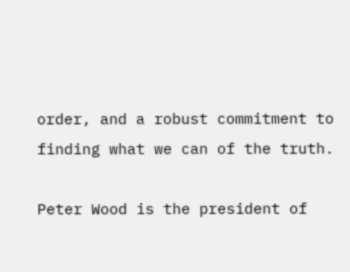order, and a robust commitment to finding what we can of the truth.

Peter Wood is the president of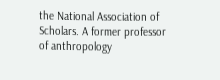the National Association of Scholars. A former professor of anthropology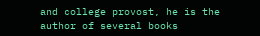and college provost, he is the author of several books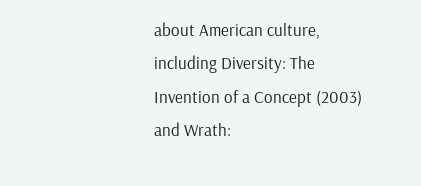about American culture, including Diversity: The Invention of a Concept (2003) and Wrath: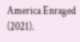America Enraged (2021).